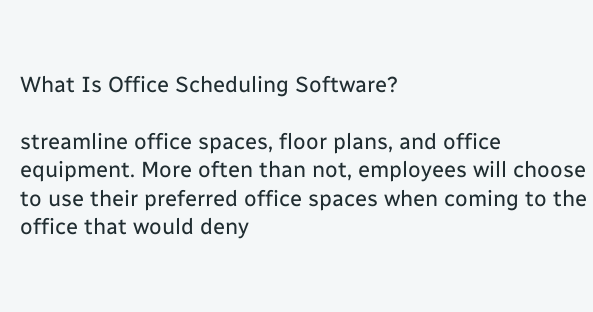What Is Office Scheduling Software?

streamline office spaces, floor plans, and office equipment. More often than not, employees will choose to use their preferred office spaces when coming to the office that would deny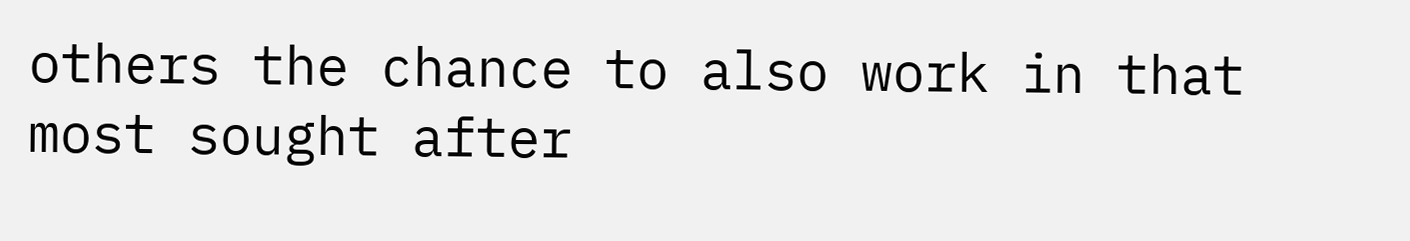others the chance to also work in that most sought after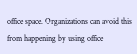office space. Organizations can avoid this from happening by using office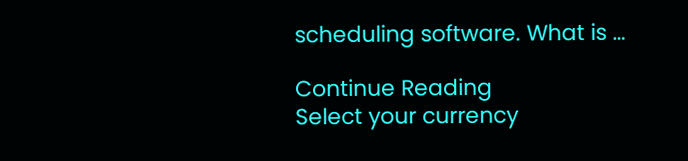scheduling software. What is …

Continue Reading
Select your currency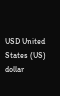USD United States (US) dollar